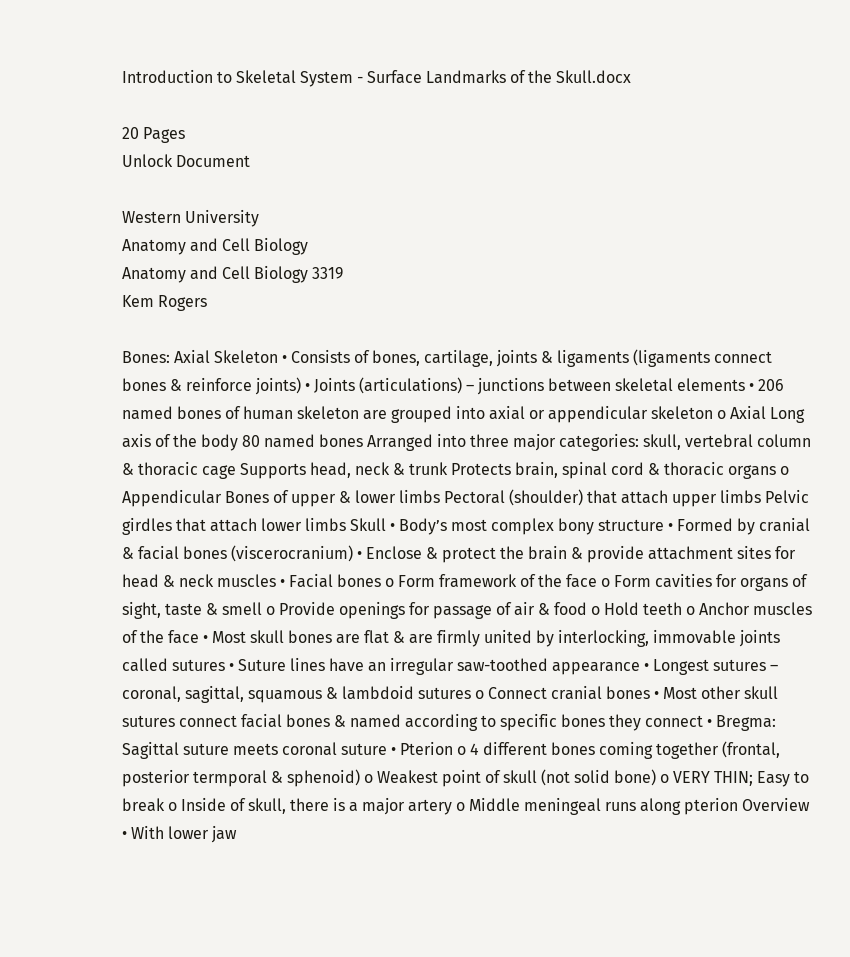Introduction to Skeletal System - Surface Landmarks of the Skull.docx

20 Pages
Unlock Document

Western University
Anatomy and Cell Biology
Anatomy and Cell Biology 3319
Kem Rogers

Bones: Axial Skeleton • Consists of bones, cartilage, joints & ligaments (ligaments connect bones & reinforce joints) • Joints (articulations) – junctions between skeletal elements • 206 named bones of human skeleton are grouped into axial or appendicular skeleton o Axial Long axis of the body 80 named bones Arranged into three major categories: skull, vertebral column & thoracic cage Supports head, neck & trunk Protects brain, spinal cord & thoracic organs o Appendicular Bones of upper & lower limbs Pectoral (shoulder) that attach upper limbs Pelvic girdles that attach lower limbs Skull • Body’s most complex bony structure • Formed by cranial & facial bones (viscerocranium) • Enclose & protect the brain & provide attachment sites for head & neck muscles • Facial bones o Form framework of the face o Form cavities for organs of sight, taste & smell o Provide openings for passage of air & food o Hold teeth o Anchor muscles of the face • Most skull bones are flat & are firmly united by interlocking, immovable joints called sutures • Suture lines have an irregular saw-toothed appearance • Longest sutures – coronal, sagittal, squamous & lambdoid sutures o Connect cranial bones • Most other skull sutures connect facial bones & named according to specific bones they connect • Bregma: Sagittal suture meets coronal suture • Pterion o 4 different bones coming together (frontal, posterior termporal & sphenoid) o Weakest point of skull (not solid bone) o VERY THIN; Easy to break o Inside of skull, there is a major artery o Middle meningeal runs along pterion Overview • With lower jaw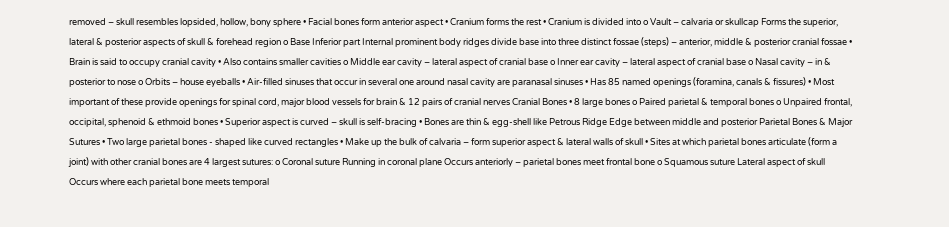removed – skull resembles lopsided, hollow, bony sphere • Facial bones form anterior aspect • Cranium forms the rest • Cranium is divided into o Vault – calvaria or skullcap Forms the superior, lateral & posterior aspects of skull & forehead region o Base Inferior part Internal prominent body ridges divide base into three distinct fossae (steps) – anterior, middle & posterior cranial fossae • Brain is said to occupy cranial cavity • Also contains smaller cavities o Middle ear cavity – lateral aspect of cranial base o Inner ear cavity – lateral aspect of cranial base o Nasal cavity – in & posterior to nose o Orbits – house eyeballs • Air-filled sinuses that occur in several one around nasal cavity are paranasal sinuses • Has 85 named openings (foramina, canals & fissures) • Most important of these provide openings for spinal cord, major blood vessels for brain & 12 pairs of cranial nerves Cranial Bones • 8 large bones o Paired parietal & temporal bones o Unpaired frontal, occipital, sphenoid & ethmoid bones • Superior aspect is curved – skull is self-bracing • Bones are thin & egg-shell like Petrous Ridge Edge between middle and posterior Parietal Bones & Major Sutures • Two large parietal bones - shaped like curved rectangles • Make up the bulk of calvaria – form superior aspect & lateral walls of skull • Sites at which parietal bones articulate (form a joint) with other cranial bones are 4 largest sutures: o Coronal suture Running in coronal plane Occurs anteriorly – parietal bones meet frontal bone o Squamous suture Lateral aspect of skull Occurs where each parietal bone meets temporal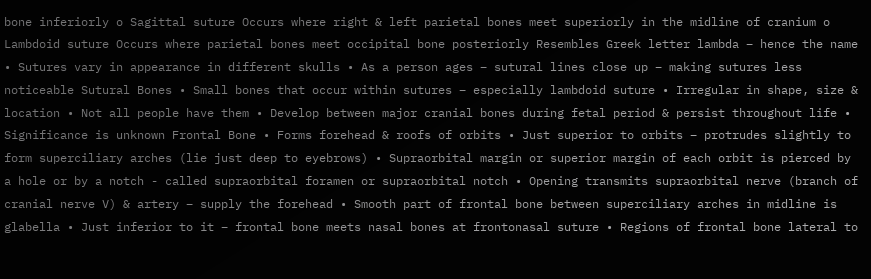bone inferiorly o Sagittal suture Occurs where right & left parietal bones meet superiorly in the midline of cranium o Lambdoid suture Occurs where parietal bones meet occipital bone posteriorly Resembles Greek letter lambda – hence the name • Sutures vary in appearance in different skulls • As a person ages – sutural lines close up – making sutures less noticeable Sutural Bones • Small bones that occur within sutures – especially lambdoid suture • Irregular in shape, size & location • Not all people have them • Develop between major cranial bones during fetal period & persist throughout life • Significance is unknown Frontal Bone • Forms forehead & roofs of orbits • Just superior to orbits – protrudes slightly to form superciliary arches (lie just deep to eyebrows) • Supraorbital margin or superior margin of each orbit is pierced by a hole or by a notch - called supraorbital foramen or supraorbital notch • Opening transmits supraorbital nerve (branch of cranial nerve V) & artery – supply the forehead • Smooth part of frontal bone between superciliary arches in midline is glabella • Just inferior to it – frontal bone meets nasal bones at frontonasal suture • Regions of frontal bone lateral to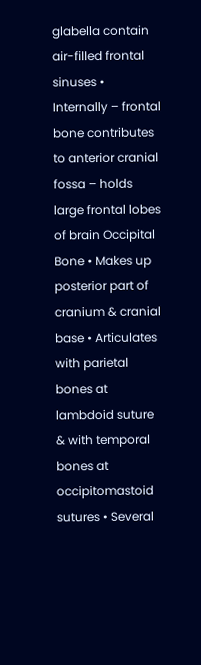glabella contain air-filled frontal sinuses • Internally – frontal bone contributes to anterior cranial fossa – holds large frontal lobes of brain Occipital Bone • Makes up posterior part of cranium & cranial base • Articulates with parietal bones at lambdoid suture & with temporal bones at occipitomastoid sutures • Several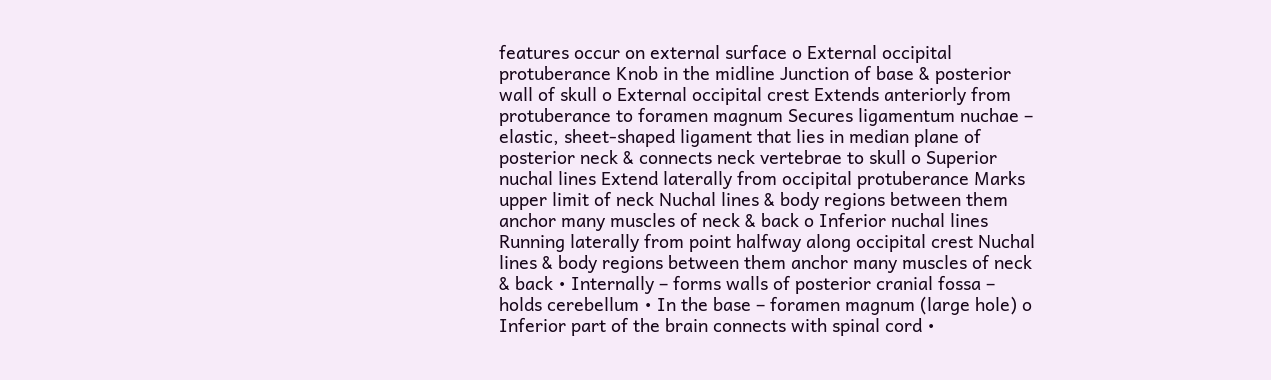features occur on external surface o External occipital protuberance Knob in the midline Junction of base & posterior wall of skull o External occipital crest Extends anteriorly from protuberance to foramen magnum Secures ligamentum nuchae – elastic, sheet-shaped ligament that lies in median plane of posterior neck & connects neck vertebrae to skull o Superior nuchal lines Extend laterally from occipital protuberance Marks upper limit of neck Nuchal lines & body regions between them anchor many muscles of neck & back o Inferior nuchal lines Running laterally from point halfway along occipital crest Nuchal lines & body regions between them anchor many muscles of neck & back • Internally – forms walls of posterior cranial fossa – holds cerebellum • In the base – foramen magnum (large hole) o Inferior part of the brain connects with spinal cord •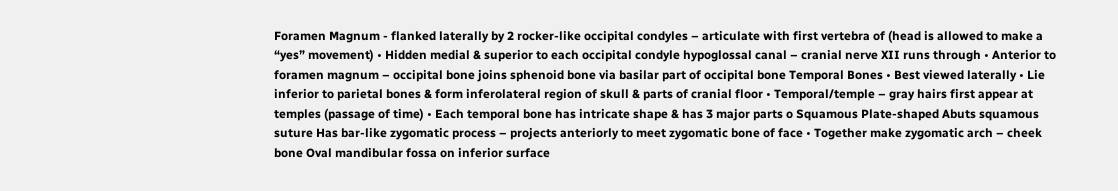Foramen Magnum - flanked laterally by 2 rocker-like occipital condyles – articulate with first vertebra of (head is allowed to make a “yes” movement) • Hidden medial & superior to each occipital condyle hypoglossal canal – cranial nerve XII runs through • Anterior to foramen magnum – occipital bone joins sphenoid bone via basilar part of occipital bone Temporal Bones • Best viewed laterally • Lie inferior to parietal bones & form inferolateral region of skull & parts of cranial floor • Temporal/temple – gray hairs first appear at temples (passage of time) • Each temporal bone has intricate shape & has 3 major parts o Squamous Plate-shaped Abuts squamous suture Has bar-like zygomatic process – projects anteriorly to meet zygomatic bone of face • Together make zygomatic arch – cheek bone Oval mandibular fossa on inferior surface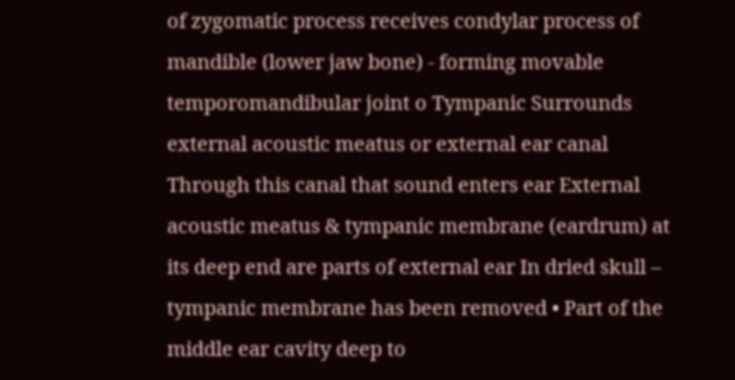of zygomatic process receives condylar process of mandible (lower jaw bone) - forming movable temporomandibular joint o Tympanic Surrounds external acoustic meatus or external ear canal Through this canal that sound enters ear External acoustic meatus & tympanic membrane (eardrum) at its deep end are parts of external ear In dried skull – tympanic membrane has been removed • Part of the middle ear cavity deep to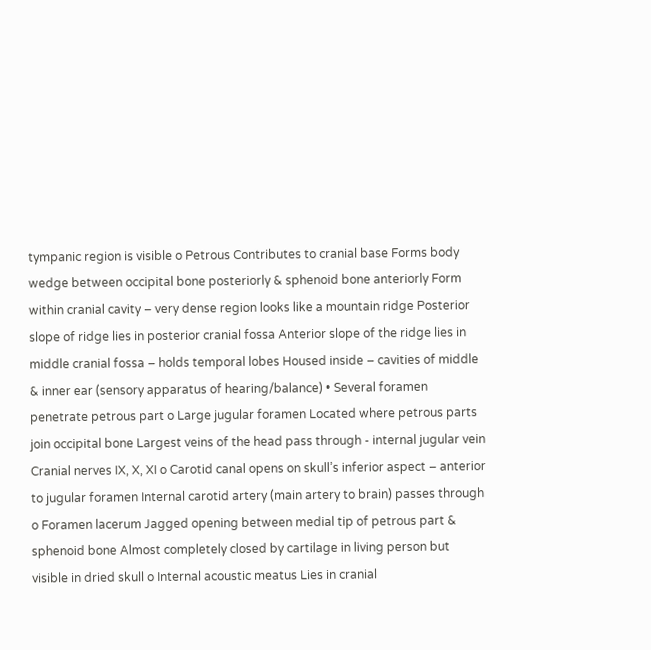tympanic region is visible o Petrous Contributes to cranial base Forms body wedge between occipital bone posteriorly & sphenoid bone anteriorly Form within cranial cavity – very dense region looks like a mountain ridge Posterior slope of ridge lies in posterior cranial fossa Anterior slope of the ridge lies in middle cranial fossa – holds temporal lobes Housed inside – cavities of middle & inner ear (sensory apparatus of hearing/balance) • Several foramen penetrate petrous part o Large jugular foramen Located where petrous parts join occipital bone Largest veins of the head pass through - internal jugular vein Cranial nerves IX, X, XI o Carotid canal opens on skull’s inferior aspect – anterior to jugular foramen Internal carotid artery (main artery to brain) passes through o Foramen lacerum Jagged opening between medial tip of petrous part & sphenoid bone Almost completely closed by cartilage in living person but visible in dried skull o Internal acoustic meatus Lies in cranial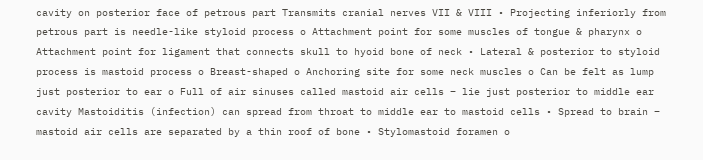cavity on posterior face of petrous part Transmits cranial nerves VII & VIII • Projecting inferiorly from petrous part is needle-like styloid process o Attachment point for some muscles of tongue & pharynx o Attachment point for ligament that connects skull to hyoid bone of neck • Lateral & posterior to styloid process is mastoid process o Breast-shaped o Anchoring site for some neck muscles o Can be felt as lump just posterior to ear o Full of air sinuses called mastoid air cells – lie just posterior to middle ear cavity Mastoiditis (infection) can spread from throat to middle ear to mastoid cells • Spread to brain – mastoid air cells are separated by a thin roof of bone • Stylomastoid foramen o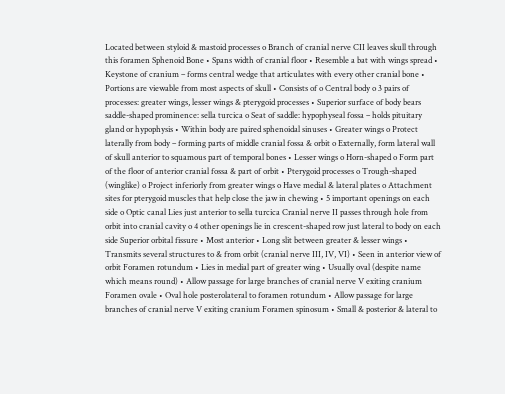Located between styloid & mastoid processes o Branch of cranial nerve CII leaves skull through this foramen Sphenoid Bone • Spans width of cranial floor • Resemble a bat with wings spread • Keystone of cranium – forms central wedge that articulates with every other cranial bone • Portions are viewable from most aspects of skull • Consists of o Central body o 3 pairs of processes: greater wings, lesser wings & pterygoid processes • Superior surface of body bears saddle-shaped prominence: sella turcica o Seat of saddle: hypophyseal fossa – holds pituitary gland or hypophysis • Within body are paired sphenoidal sinuses • Greater wings o Protect laterally from body – forming parts of middle cranial fossa & orbit o Externally, form lateral wall of skull anterior to squamous part of temporal bones • Lesser wings o Horn-shaped o Form part of the floor of anterior cranial fossa & part of orbit • Pterygoid processes o Trough-shaped (winglike) o Project inferiorly from greater wings o Have medial & lateral plates o Attachment sites for pterygoid muscles that help close the jaw in chewing • 5 important openings on each side o Optic canal Lies just anterior to sella turcica Cranial nerve II passes through hole from orbit into cranial cavity o 4 other openings lie in crescent-shaped row just lateral to body on each side Superior orbital fissure • Most anterior • Long slit between greater & lesser wings • Transmits several structures to & from orbit (cranial nerve III, IV, VI) • Seen in anterior view of orbit Foramen rotundum • Lies in medial part of greater wing • Usually oval (despite name which means round) • Allow passage for large branches of cranial nerve V exiting cranium Foramen ovale • Oval hole posterolateral to foramen rotundum • Allow passage for large branches of cranial nerve V exiting cranium Foramen spinosum • Small & posterior & lateral to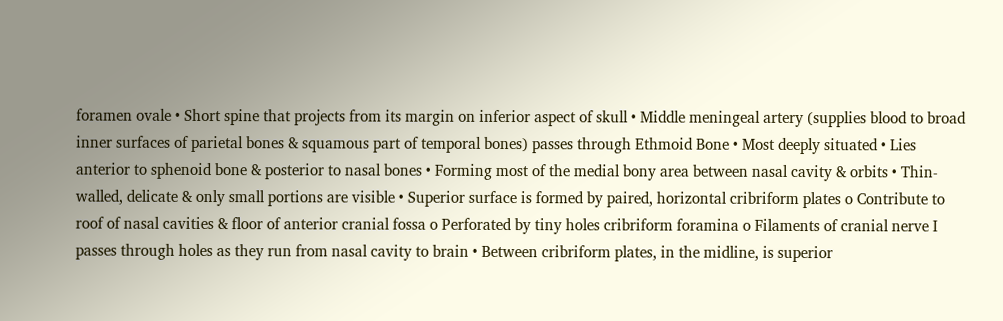foramen ovale • Short spine that projects from its margin on inferior aspect of skull • Middle meningeal artery (supplies blood to broad inner surfaces of parietal bones & squamous part of temporal bones) passes through Ethmoid Bone • Most deeply situated • Lies anterior to sphenoid bone & posterior to nasal bones • Forming most of the medial bony area between nasal cavity & orbits • Thin-walled, delicate & only small portions are visible • Superior surface is formed by paired, horizontal cribriform plates o Contribute to roof of nasal cavities & floor of anterior cranial fossa o Perforated by tiny holes cribriform foramina o Filaments of cranial nerve I passes through holes as they run from nasal cavity to brain • Between cribriform plates, in the midline, is superior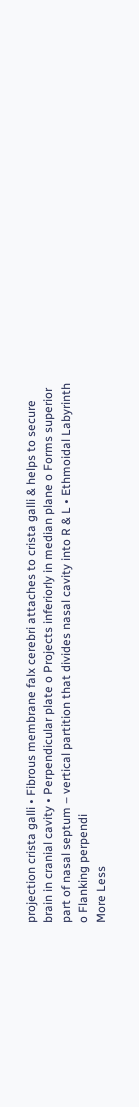projection crista galli • Fibrous membrane falx cerebri attaches to crista galli & helps to secure brain in cranial cavity • Perpendicular plate o Projects inferiorly in median plane o Forms superior part of nasal septum – vertical partition that divides nasal cavity into R & L • Ethmoidal Labyrinth o Flanking perpendi
More Less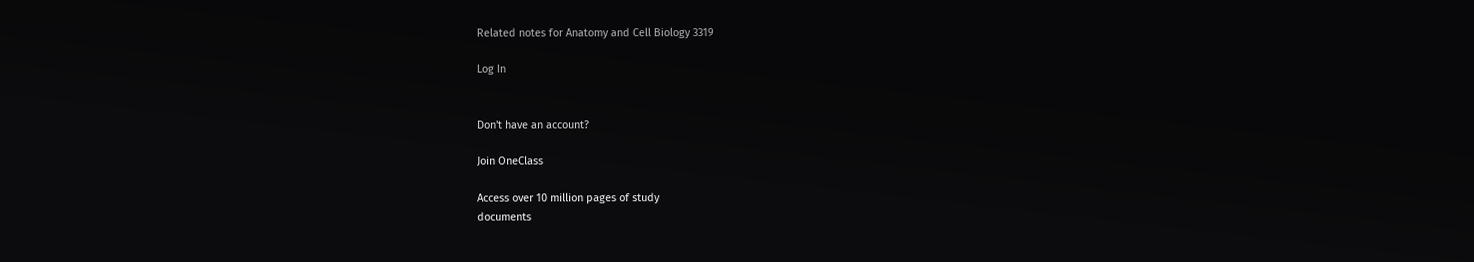Related notes for Anatomy and Cell Biology 3319

Log In


Don't have an account?

Join OneClass

Access over 10 million pages of study
documents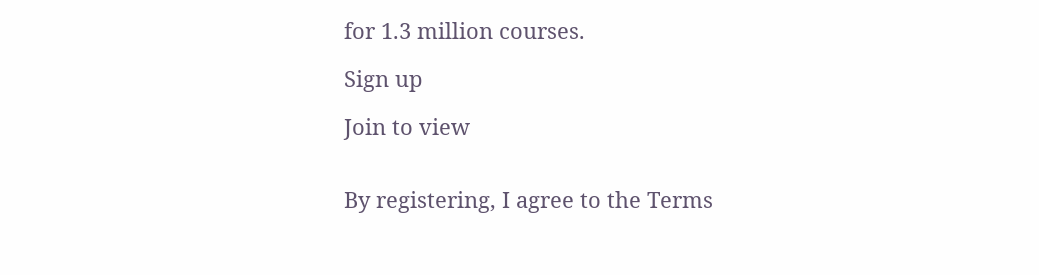for 1.3 million courses.

Sign up

Join to view


By registering, I agree to the Terms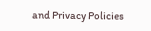and Privacy Policies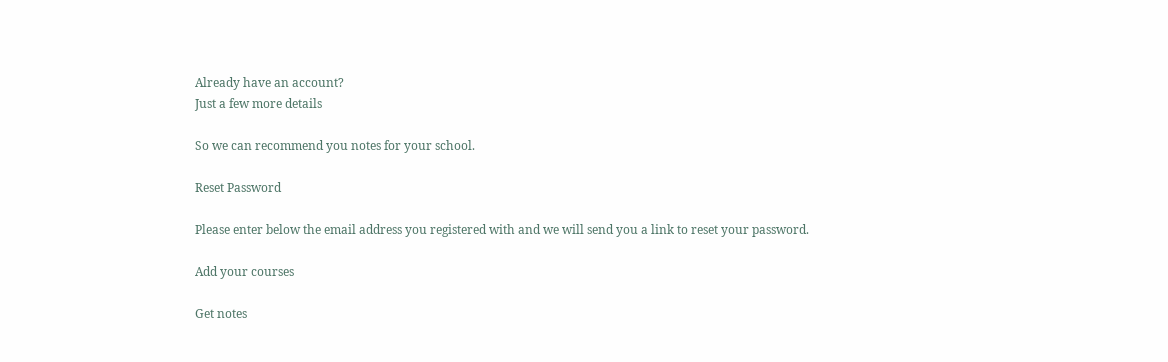Already have an account?
Just a few more details

So we can recommend you notes for your school.

Reset Password

Please enter below the email address you registered with and we will send you a link to reset your password.

Add your courses

Get notes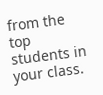from the top students in your class.